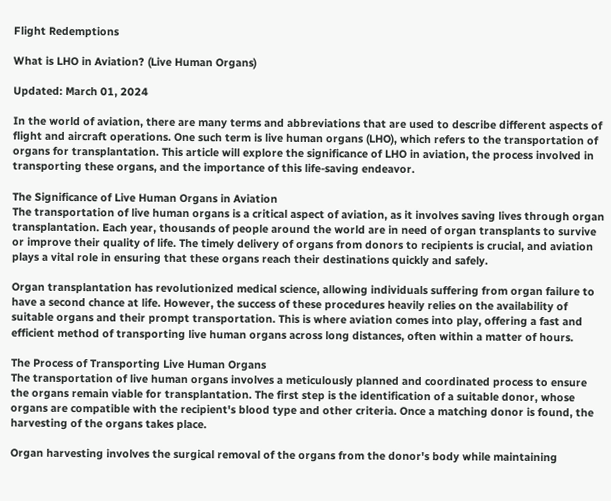Flight Redemptions

What is LHO in Aviation? (Live Human Organs)

Updated: March 01, 2024

In the world of aviation, there are many terms and abbreviations that are used to describe different aspects of flight and aircraft operations. One such term is live human organs (LHO), which refers to the transportation of organs for transplantation. This article will explore the significance of LHO in aviation, the process involved in transporting these organs, and the importance of this life-saving endeavor.

The Significance of Live Human Organs in Aviation
The transportation of live human organs is a critical aspect of aviation, as it involves saving lives through organ transplantation. Each year, thousands of people around the world are in need of organ transplants to survive or improve their quality of life. The timely delivery of organs from donors to recipients is crucial, and aviation plays a vital role in ensuring that these organs reach their destinations quickly and safely.

Organ transplantation has revolutionized medical science, allowing individuals suffering from organ failure to have a second chance at life. However, the success of these procedures heavily relies on the availability of suitable organs and their prompt transportation. This is where aviation comes into play, offering a fast and efficient method of transporting live human organs across long distances, often within a matter of hours.

The Process of Transporting Live Human Organs
The transportation of live human organs involves a meticulously planned and coordinated process to ensure the organs remain viable for transplantation. The first step is the identification of a suitable donor, whose organs are compatible with the recipient's blood type and other criteria. Once a matching donor is found, the harvesting of the organs takes place.

Organ harvesting involves the surgical removal of the organs from the donor's body while maintaining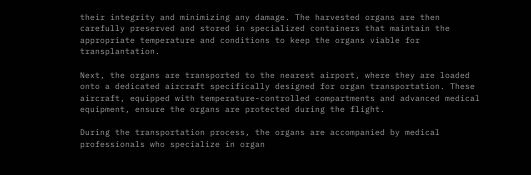their integrity and minimizing any damage. The harvested organs are then carefully preserved and stored in specialized containers that maintain the appropriate temperature and conditions to keep the organs viable for transplantation.

Next, the organs are transported to the nearest airport, where they are loaded onto a dedicated aircraft specifically designed for organ transportation. These aircraft, equipped with temperature-controlled compartments and advanced medical equipment, ensure the organs are protected during the flight.

During the transportation process, the organs are accompanied by medical professionals who specialize in organ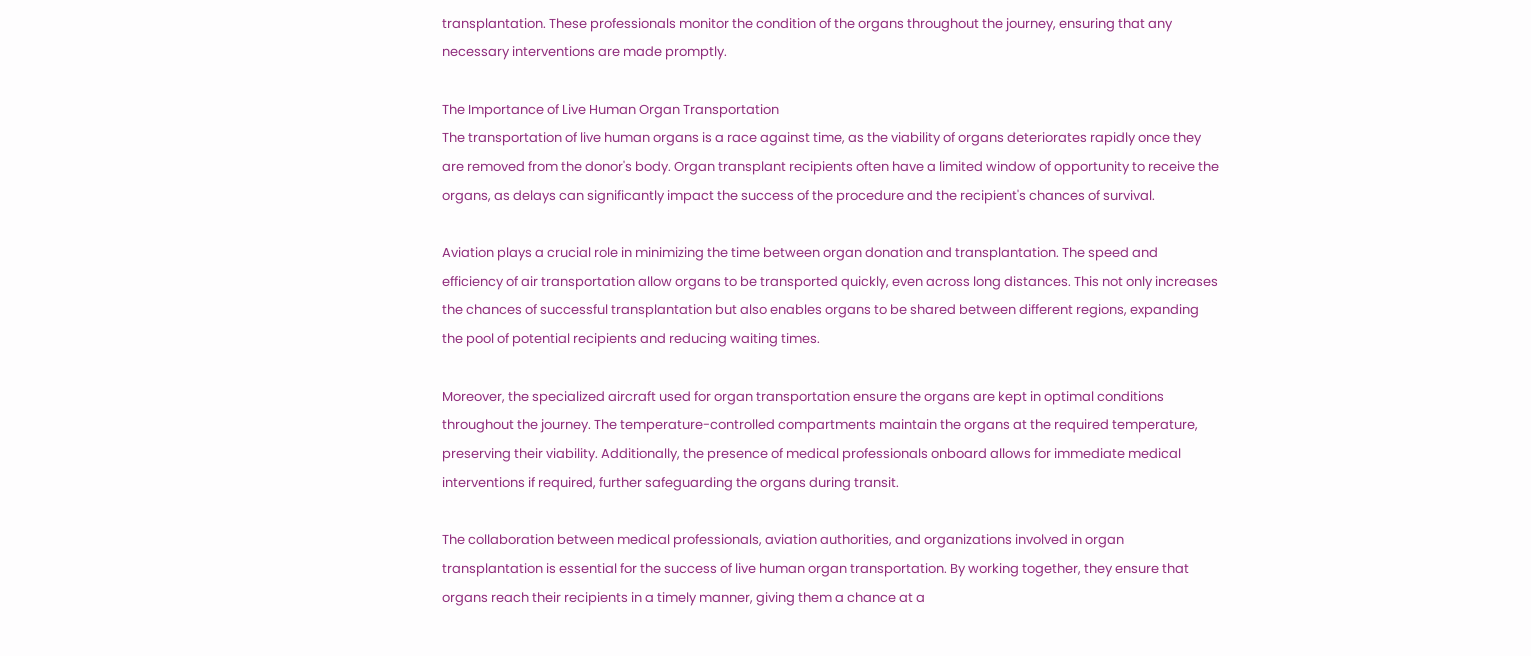transplantation. These professionals monitor the condition of the organs throughout the journey, ensuring that any necessary interventions are made promptly.

The Importance of Live Human Organ Transportation
The transportation of live human organs is a race against time, as the viability of organs deteriorates rapidly once they are removed from the donor's body. Organ transplant recipients often have a limited window of opportunity to receive the organs, as delays can significantly impact the success of the procedure and the recipient's chances of survival.

Aviation plays a crucial role in minimizing the time between organ donation and transplantation. The speed and efficiency of air transportation allow organs to be transported quickly, even across long distances. This not only increases the chances of successful transplantation but also enables organs to be shared between different regions, expanding the pool of potential recipients and reducing waiting times.

Moreover, the specialized aircraft used for organ transportation ensure the organs are kept in optimal conditions throughout the journey. The temperature-controlled compartments maintain the organs at the required temperature, preserving their viability. Additionally, the presence of medical professionals onboard allows for immediate medical interventions if required, further safeguarding the organs during transit.

The collaboration between medical professionals, aviation authorities, and organizations involved in organ transplantation is essential for the success of live human organ transportation. By working together, they ensure that organs reach their recipients in a timely manner, giving them a chance at a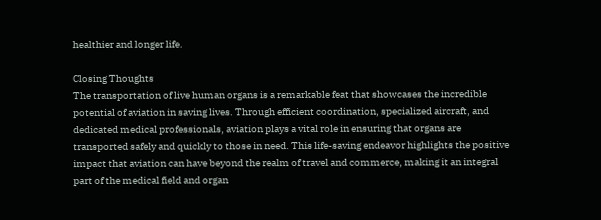healthier and longer life.

Closing Thoughts
The transportation of live human organs is a remarkable feat that showcases the incredible potential of aviation in saving lives. Through efficient coordination, specialized aircraft, and dedicated medical professionals, aviation plays a vital role in ensuring that organs are transported safely and quickly to those in need. This life-saving endeavor highlights the positive impact that aviation can have beyond the realm of travel and commerce, making it an integral part of the medical field and organ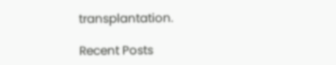transplantation.

Recent Posts